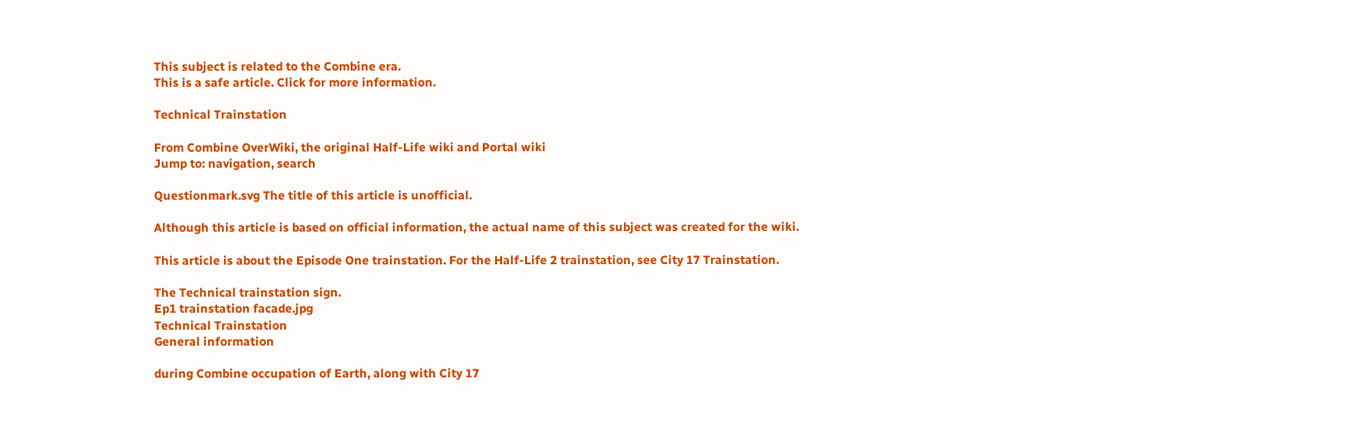This subject is related to the Combine era.
This is a safe article. Click for more information.

Technical Trainstation

From Combine OverWiki, the original Half-Life wiki and Portal wiki
Jump to: navigation, search

Questionmark.svg The title of this article is unofficial.

Although this article is based on official information, the actual name of this subject was created for the wiki.

This article is about the Episode One trainstation. For the Half-Life 2 trainstation, see City 17 Trainstation.

The Technical trainstation sign.
Ep1 trainstation facade.jpg
Technical Trainstation
General information

during Combine occupation of Earth, along with City 17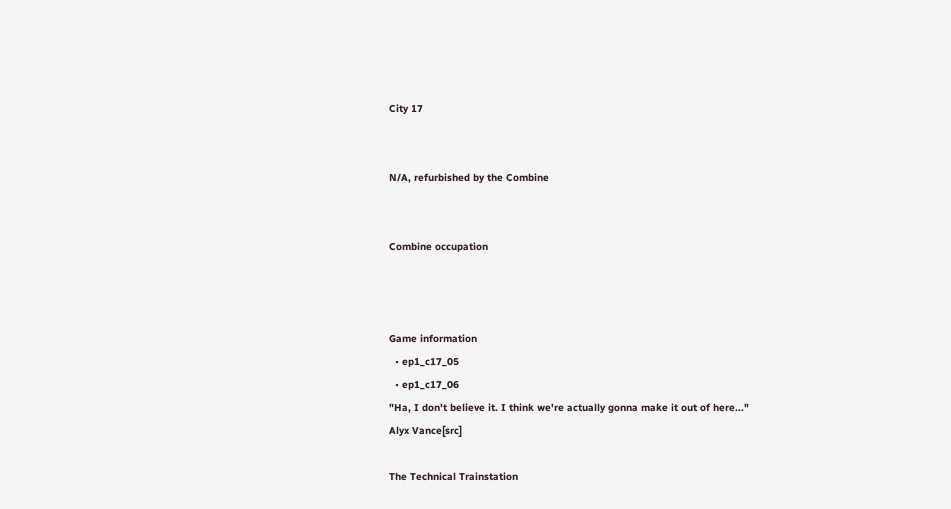City 17


N/A, refurbished by the Combine


Combine occupation



Game information
  • ep1_c17_05
  • ep1_c17_06
"Ha, I don't believe it. I think we're actually gonna make it out of here..."
Alyx Vance[src]

The Technical Trainstation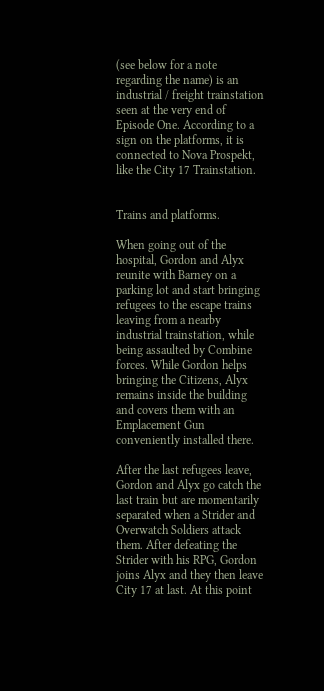(see below for a note regarding the name) is an industrial / freight trainstation seen at the very end of Episode One. According to a sign on the platforms, it is connected to Nova Prospekt, like the City 17 Trainstation.


Trains and platforms.

When going out of the hospital, Gordon and Alyx reunite with Barney on a parking lot and start bringing refugees to the escape trains leaving from a nearby industrial trainstation, while being assaulted by Combine forces. While Gordon helps bringing the Citizens, Alyx remains inside the building and covers them with an Emplacement Gun conveniently installed there.

After the last refugees leave, Gordon and Alyx go catch the last train but are momentarily separated when a Strider and Overwatch Soldiers attack them. After defeating the Strider with his RPG, Gordon joins Alyx and they then leave City 17 at last. At this point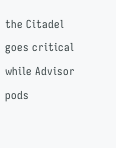the Citadel goes critical while Advisor pods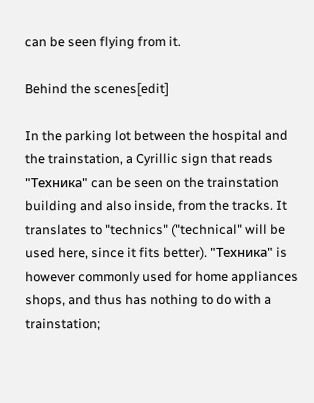can be seen flying from it.

Behind the scenes[edit]

In the parking lot between the hospital and the trainstation, a Cyrillic sign that reads "Техника" can be seen on the trainstation building and also inside, from the tracks. It translates to "technics" ("technical" will be used here, since it fits better). "Техника" is however commonly used for home appliances shops, and thus has nothing to do with a trainstation;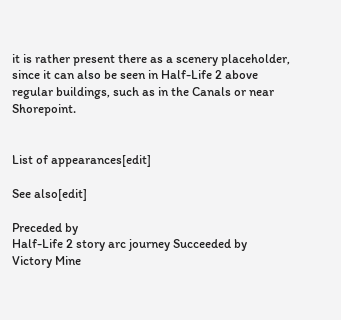it is rather present there as a scenery placeholder, since it can also be seen in Half-Life 2 above regular buildings, such as in the Canals or near Shorepoint.


List of appearances[edit]

See also[edit]

Preceded by
Half-Life 2 story arc journey Succeeded by
Victory Mine